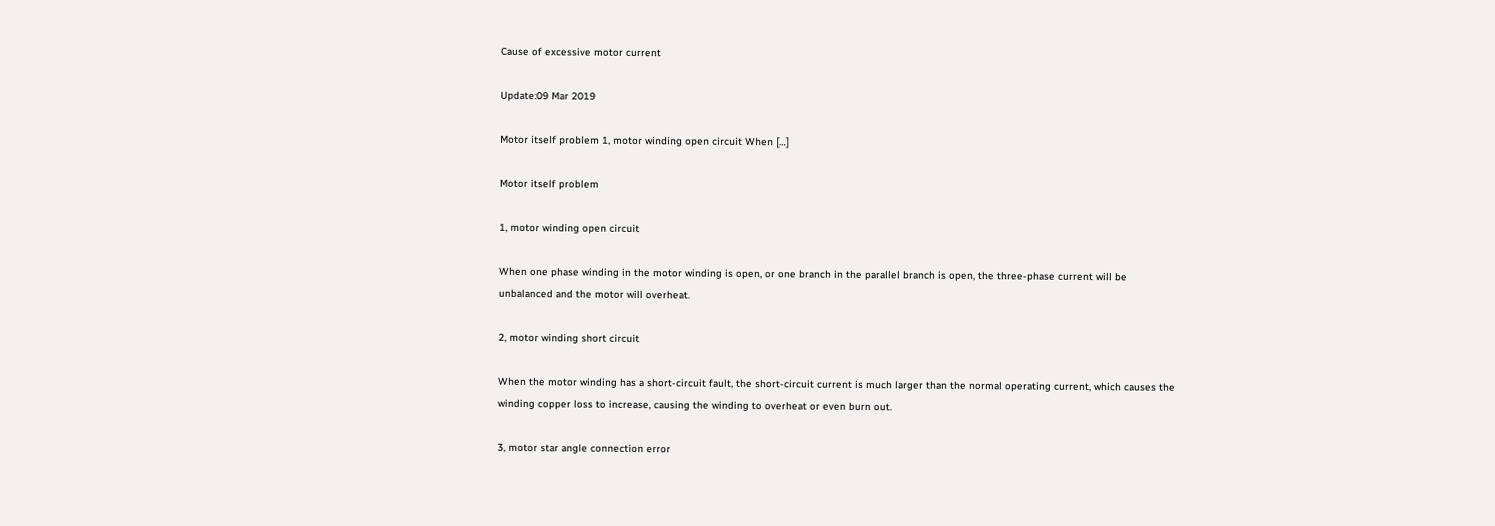Cause of excessive motor current

Update:09 Mar 2019

Motor itself problem 1, motor winding open circuit When […]

Motor itself problem

1, motor winding open circuit

When one phase winding in the motor winding is open, or one branch in the parallel branch is open, the three-phase current will be unbalanced and the motor will overheat.

2, motor winding short circuit

When the motor winding has a short-circuit fault, the short-circuit current is much larger than the normal operating current, which causes the winding copper loss to increase, causing the winding to overheat or even burn out.

3, motor star angle connection error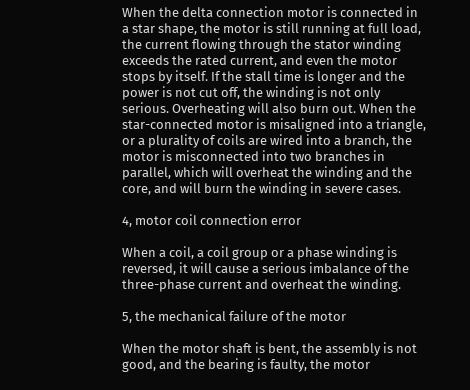When the delta connection motor is connected in a star shape, the motor is still running at full load, the current flowing through the stator winding exceeds the rated current, and even the motor stops by itself. If the stall time is longer and the power is not cut off, the winding is not only serious. Overheating will also burn out. When the star-connected motor is misaligned into a triangle, or a plurality of coils are wired into a branch, the motor is misconnected into two branches in parallel, which will overheat the winding and the core, and will burn the winding in severe cases.

4, motor coil connection error

When a coil, a coil group or a phase winding is reversed, it will cause a serious imbalance of the three-phase current and overheat the winding.

5, the mechanical failure of the motor

When the motor shaft is bent, the assembly is not good, and the bearing is faulty, the motor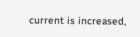current is increased,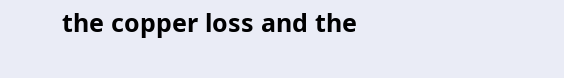the copper loss and the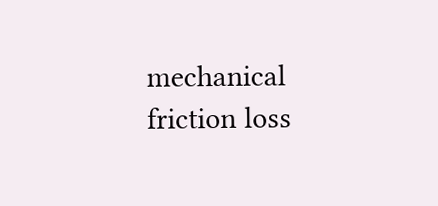mechanical friction loss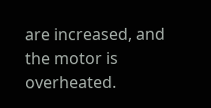are increased, and the motor is overheated.